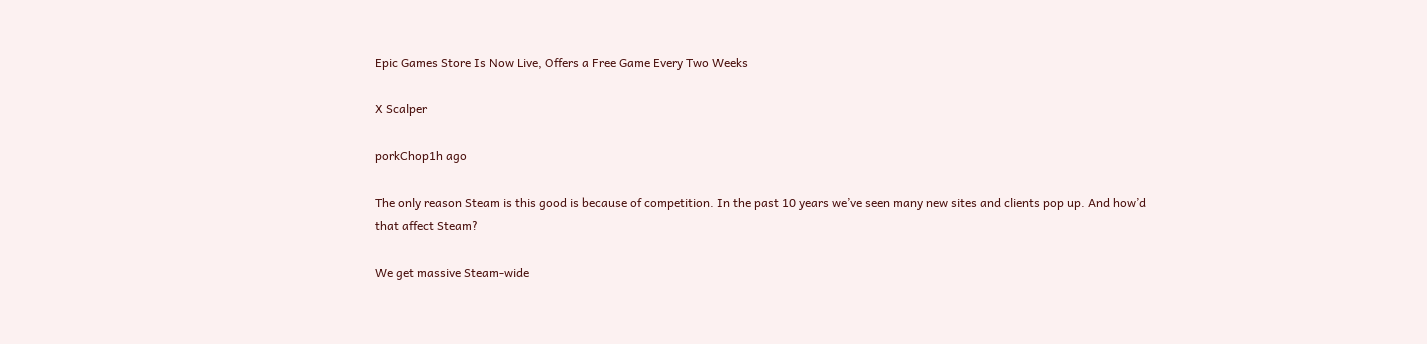Epic Games Store Is Now Live, Offers a Free Game Every Two Weeks

X Scalper

porkChop1h ago

The only reason Steam is this good is because of competition. In the past 10 years we’ve seen many new sites and clients pop up. And how’d that affect Steam?

We get massive Steam-wide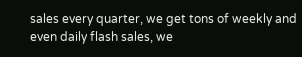sales every quarter, we get tons of weekly and even daily flash sales, we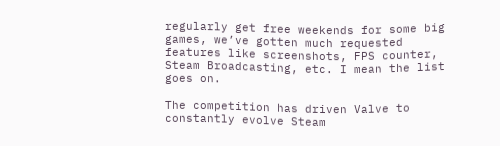regularly get free weekends for some big games, we’ve gotten much requested features like screenshots, FPS counter, Steam Broadcasting, etc. I mean the list goes on.

The competition has driven Valve to constantly evolve Steam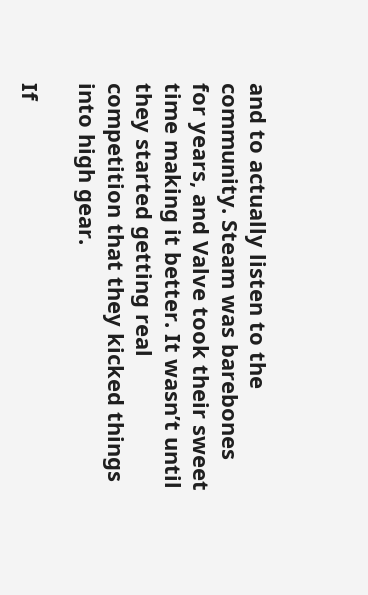and to actually listen to the community. Steam was barebones for years, and Valve took their sweet time making it better. It wasn’t until they started getting real competition that they kicked things into high gear.

If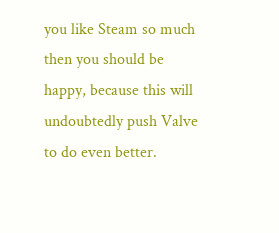you like Steam so much then you should be happy, because this will undoubtedly push Valve to do even better.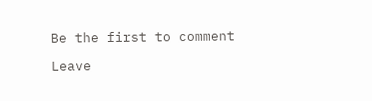Be the first to comment

Leave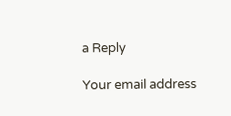a Reply

Your email address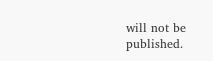will not be published.